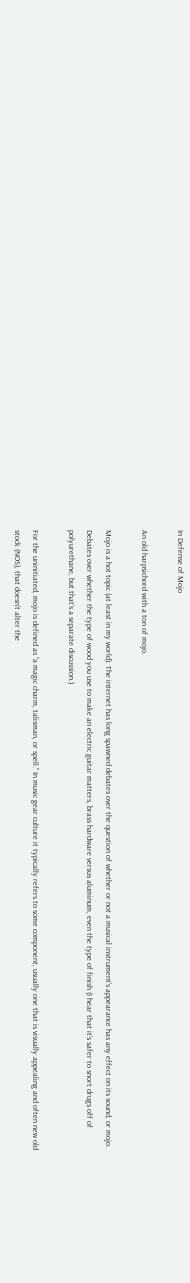In Defense of Mojo

An old harpsichord with a ton of mojo.

Mojo is a hot topic (at least in my world). The internet has long spawned debates over the question of whether or not a musical instrument’s appearance has any effect on its sound, or mojo. Debates over whether the type of wood you use to make an electric guitar matters, brass hardware versus aluminum, even the type of finish (I hear that it’s safer to snort drugs off of polyurethane, but that’s a separate discussion.)

For the uninitiated, mojo is defined as “a magic charm, talisman, or spell.” In music gear culture it typically refers to some component, usually one that is visually appealing and often new old stock (NOS), that doesn’t alter the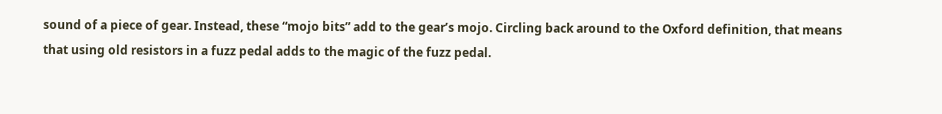sound of a piece of gear. Instead, these “mojo bits” add to the gear’s mojo. Circling back around to the Oxford definition, that means that using old resistors in a fuzz pedal adds to the magic of the fuzz pedal.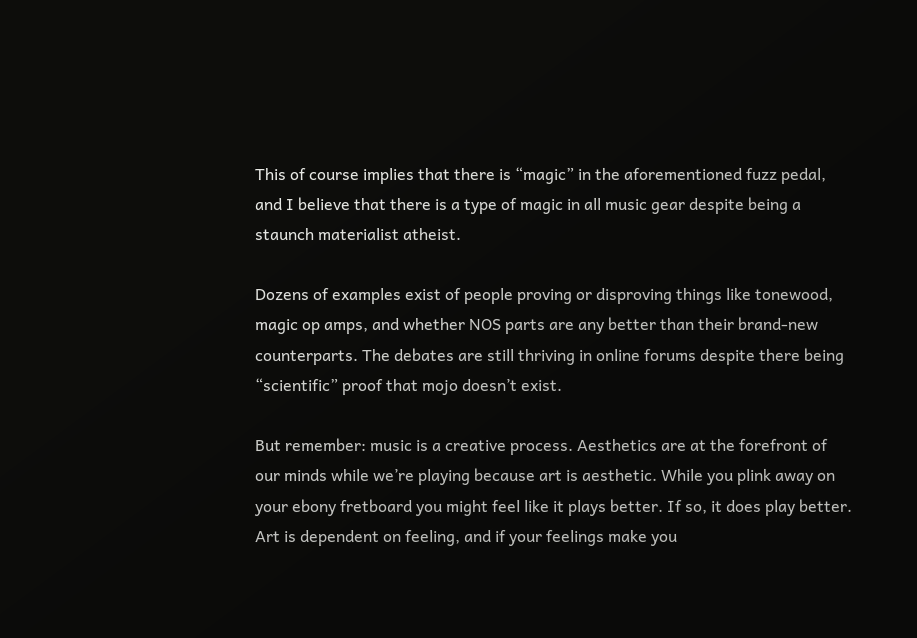This of course implies that there is “magic” in the aforementioned fuzz pedal, and I believe that there is a type of magic in all music gear despite being a staunch materialist atheist.

Dozens of examples exist of people proving or disproving things like tonewood, magic op amps, and whether NOS parts are any better than their brand-new counterparts. The debates are still thriving in online forums despite there being “scientific” proof that mojo doesn’t exist.

But remember: music is a creative process. Aesthetics are at the forefront of our minds while we’re playing because art is aesthetic. While you plink away on your ebony fretboard you might feel like it plays better. If so, it does play better. Art is dependent on feeling, and if your feelings make you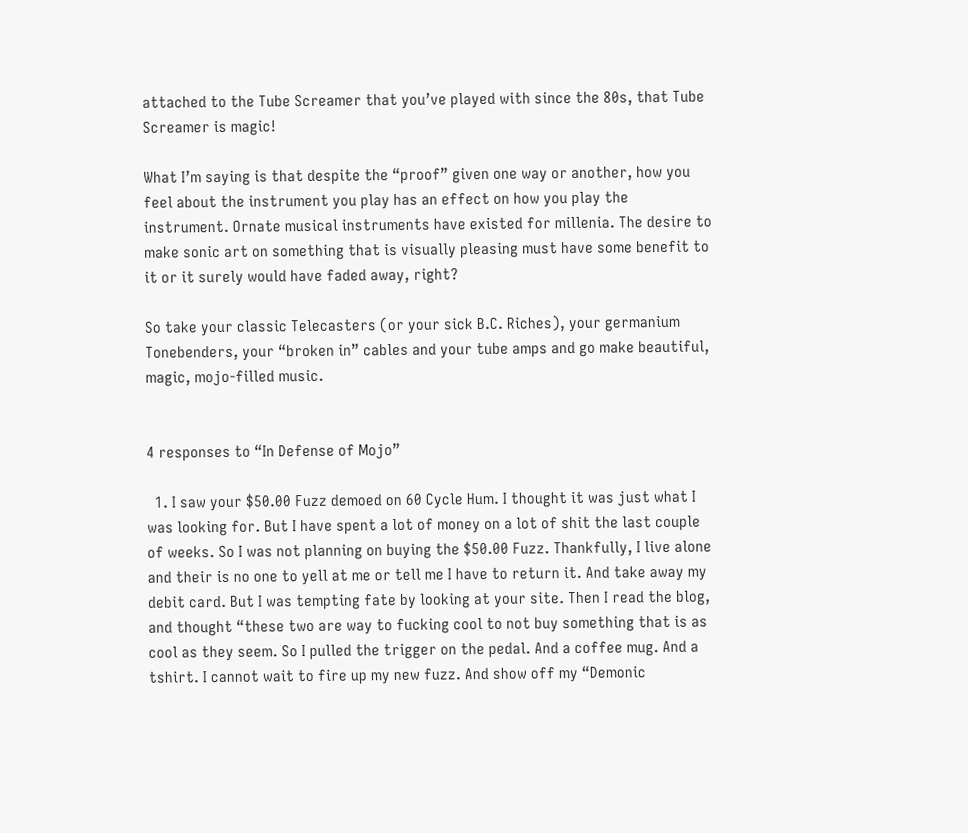attached to the Tube Screamer that you’ve played with since the 80s, that Tube Screamer is magic!

What I’m saying is that despite the “proof” given one way or another, how you feel about the instrument you play has an effect on how you play the instrument. Ornate musical instruments have existed for millenia. The desire to make sonic art on something that is visually pleasing must have some benefit to it or it surely would have faded away, right?

So take your classic Telecasters (or your sick B.C. Riches), your germanium Tonebenders, your “broken in” cables and your tube amps and go make beautiful, magic, mojo-filled music.


4 responses to “In Defense of Mojo”

  1. I saw your $50.00 Fuzz demoed on 60 Cycle Hum. I thought it was just what I was looking for. But I have spent a lot of money on a lot of shit the last couple of weeks. So I was not planning on buying the $50.00 Fuzz. Thankfully, I live alone and their is no one to yell at me or tell me I have to return it. And take away my debit card. But I was tempting fate by looking at your site. Then I read the blog, and thought “these two are way to fucking cool to not buy something that is as cool as they seem. So I pulled the trigger on the pedal. And a coffee mug. And a tshirt. I cannot wait to fire up my new fuzz. And show off my “Demonic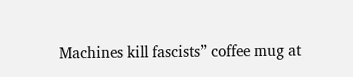Machines kill fascists” coffee mug at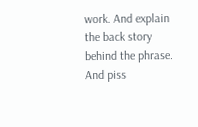work. And explain the back story behind the phrase. And piss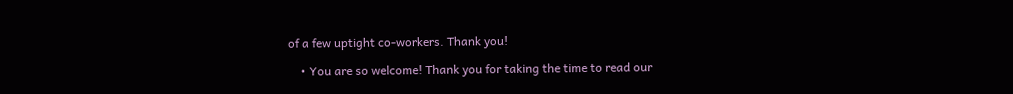of a few uptight co-workers. Thank you!

    • You are so welcome! Thank you for taking the time to read our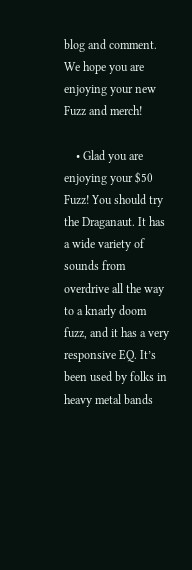blog and comment. We hope you are enjoying your new Fuzz and merch!

    • Glad you are enjoying your $50 Fuzz! You should try the Draganaut. It has a wide variety of sounds from overdrive all the way to a knarly doom fuzz, and it has a very responsive EQ. It’s been used by folks in heavy metal bands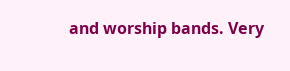and worship bands. Very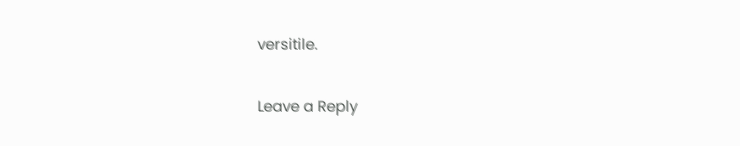versitile.

Leave a Reply